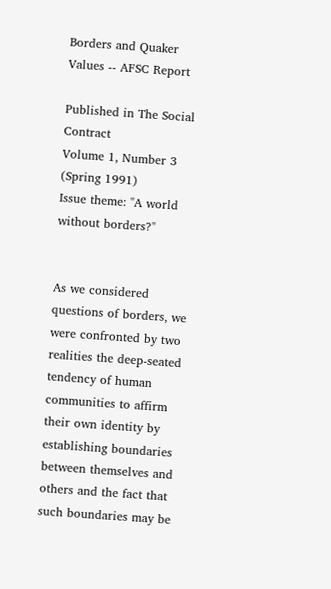Borders and Quaker Values -- AFSC Report

Published in The Social Contract
Volume 1, Number 3 (Spring 1991)
Issue theme: "A world without borders?"


As we considered questions of borders, we were confronted by two realities the deep-seated tendency of human communities to affirm their own identity by establishing boundaries between themselves and others and the fact that such boundaries may be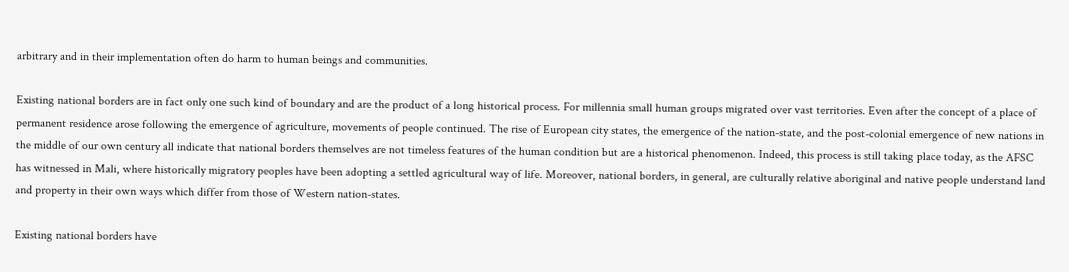arbitrary and in their implementation often do harm to human beings and communities.

Existing national borders are in fact only one such kind of boundary and are the product of a long historical process. For millennia small human groups migrated over vast territories. Even after the concept of a place of permanent residence arose following the emergence of agriculture, movements of people continued. The rise of European city states, the emergence of the nation-state, and the post-colonial emergence of new nations in the middle of our own century all indicate that national borders themselves are not timeless features of the human condition but are a historical phenomenon. Indeed, this process is still taking place today, as the AFSC has witnessed in Mali, where historically migratory peoples have been adopting a settled agricultural way of life. Moreover, national borders, in general, are culturally relative aboriginal and native people understand land and property in their own ways which differ from those of Western nation-states.

Existing national borders have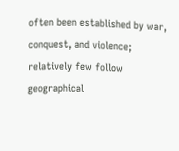often been established by war, conquest, and violence; relatively few follow geographical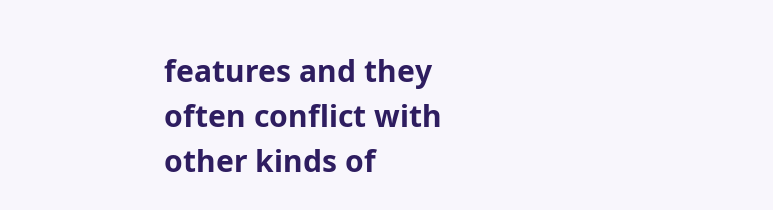features and they often conflict with other kinds of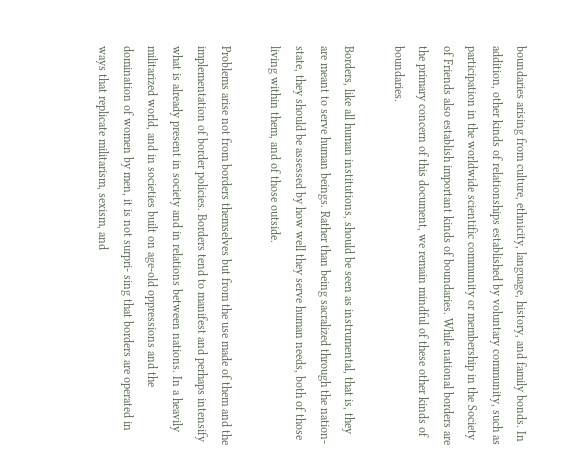boundaries arising from culture, ethnicity, language, history, and family bonds. In addition, other kinds of relationships established by voluntary community, such as participation in the worldwide scientific community or membership in the Society of Friends also establish important kinds of boundaries. While national borders are the primary concern of this document, we remain mindful of these other kinds of boundaries.

Borders, like all human institutions, should be seen as instrumental, that is, they are meant to serve human beings. Rather than being sacralized through the nation-state, they should be assessed by how well they serve human needs, both of those living within them, and of those outside.

Problems arise not from borders themselves but from the use made of them and the implementation of border policies. Borders tend to manifest and perhaps intensify what is already present in society and in relations between nations. In a heavily militarized world, and in societies built on age-old oppressions and the domination of women by men, it is not surpri- sing that borders are operated in ways that replicate militarism, sexism, and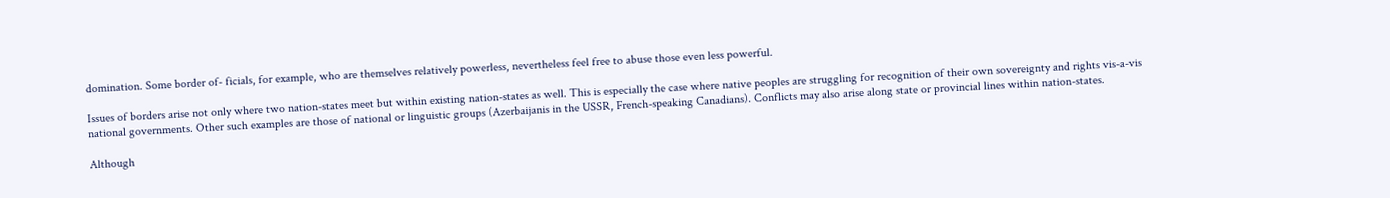domination. Some border of- ficials, for example, who are themselves relatively powerless, nevertheless feel free to abuse those even less powerful.

Issues of borders arise not only where two nation-states meet but within existing nation-states as well. This is especially the case where native peoples are struggling for recognition of their own sovereignty and rights vis-a-vis national governments. Other such examples are those of national or linguistic groups (Azerbaijanis in the USSR, French-speaking Canadians). Conflicts may also arise along state or provincial lines within nation-states.

Although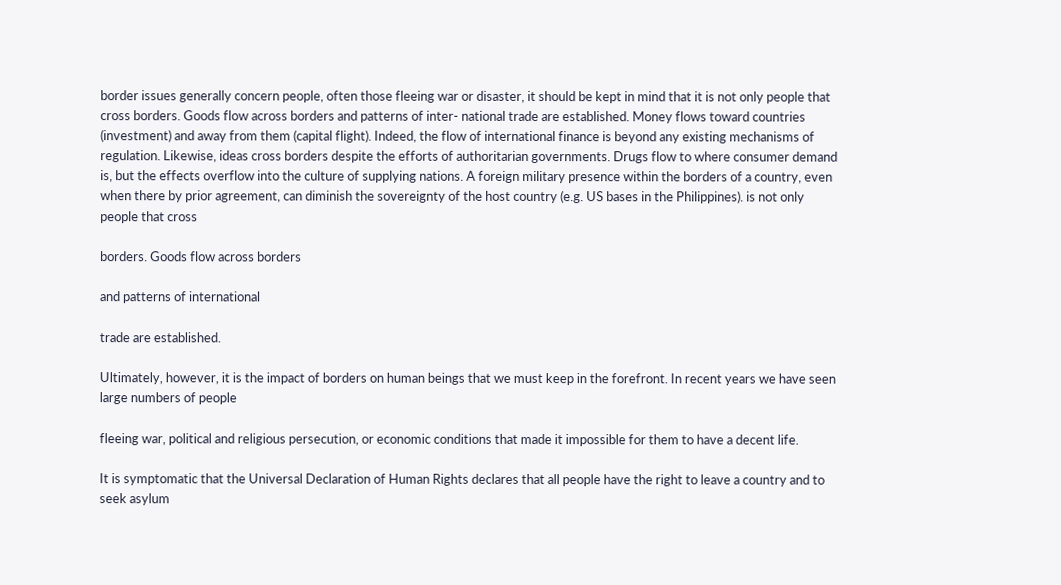border issues generally concern people, often those fleeing war or disaster, it should be kept in mind that it is not only people that cross borders. Goods flow across borders and patterns of inter- national trade are established. Money flows toward countries (investment) and away from them (capital flight). Indeed, the flow of international finance is beyond any existing mechanisms of regulation. Likewise, ideas cross borders despite the efforts of authoritarian governments. Drugs flow to where consumer demand is, but the effects overflow into the culture of supplying nations. A foreign military presence within the borders of a country, even when there by prior agreement, can diminish the sovereignty of the host country (e.g. US bases in the Philippines). is not only people that cross

borders. Goods flow across borders

and patterns of international

trade are established.

Ultimately, however, it is the impact of borders on human beings that we must keep in the forefront. In recent years we have seen large numbers of people

fleeing war, political and religious persecution, or economic conditions that made it impossible for them to have a decent life.

It is symptomatic that the Universal Declaration of Human Rights declares that all people have the right to leave a country and to seek asylum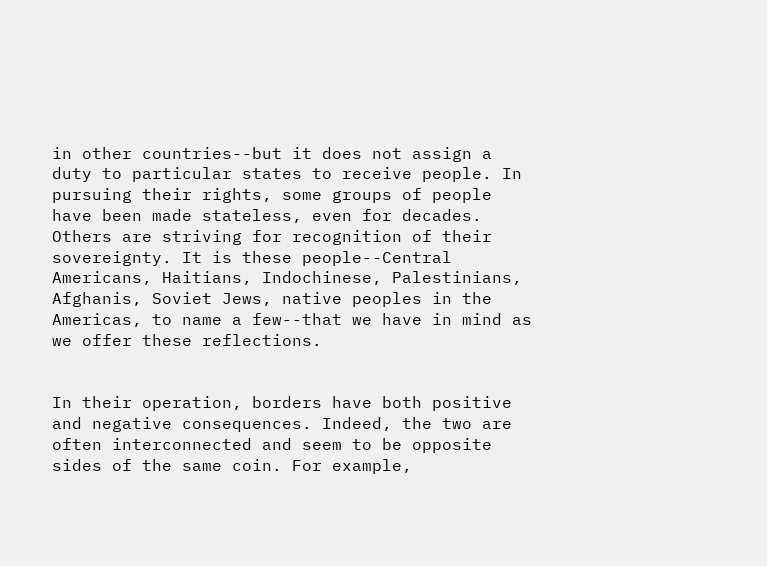in other countries--but it does not assign a duty to particular states to receive people. In pursuing their rights, some groups of people have been made stateless, even for decades. Others are striving for recognition of their sovereignty. It is these people--Central Americans, Haitians, Indochinese, Palestinians, Afghanis, Soviet Jews, native peoples in the Americas, to name a few--that we have in mind as we offer these reflections.


In their operation, borders have both positive and negative consequences. Indeed, the two are often interconnected and seem to be opposite sides of the same coin. For example,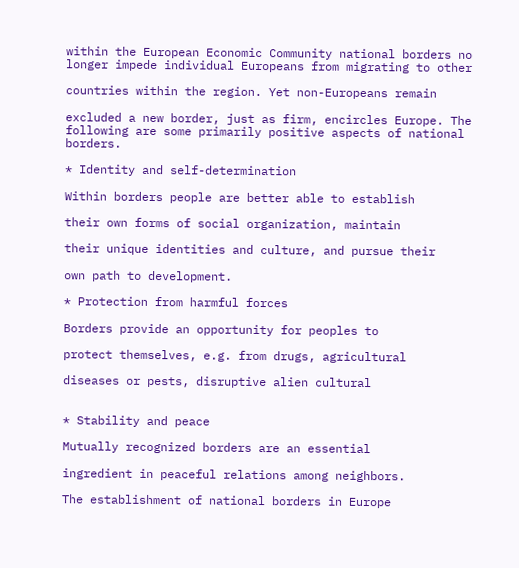within the European Economic Community national borders no longer impede individual Europeans from migrating to other

countries within the region. Yet non-Europeans remain

excluded a new border, just as firm, encircles Europe. The following are some primarily positive aspects of national borders.

* Identity and self-determination

Within borders people are better able to establish

their own forms of social organization, maintain

their unique identities and culture, and pursue their

own path to development.

* Protection from harmful forces

Borders provide an opportunity for peoples to

protect themselves, e.g. from drugs, agricultural

diseases or pests, disruptive alien cultural


* Stability and peace

Mutually recognized borders are an essential

ingredient in peaceful relations among neighbors.

The establishment of national borders in Europe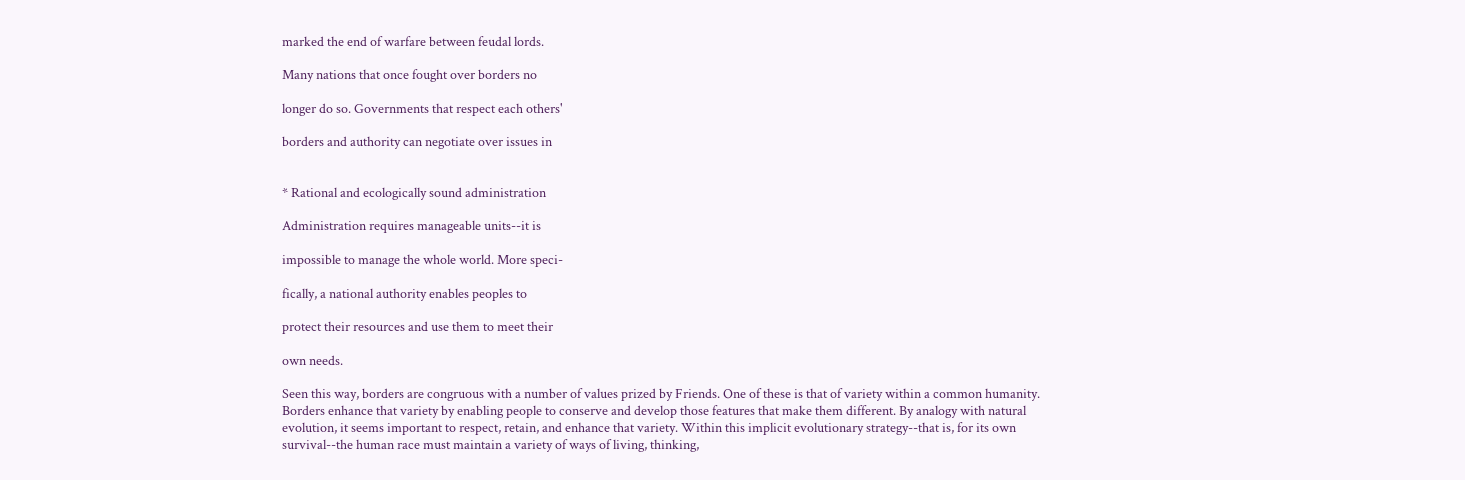marked the end of warfare between feudal lords.

Many nations that once fought over borders no

longer do so. Governments that respect each others'

borders and authority can negotiate over issues in


* Rational and ecologically sound administration

Administration requires manageable units--it is

impossible to manage the whole world. More speci-

fically, a national authority enables peoples to

protect their resources and use them to meet their

own needs.

Seen this way, borders are congruous with a number of values prized by Friends. One of these is that of variety within a common humanity. Borders enhance that variety by enabling people to conserve and develop those features that make them different. By analogy with natural evolution, it seems important to respect, retain, and enhance that variety. Within this implicit evolutionary strategy--that is, for its own survival--the human race must maintain a variety of ways of living, thinking,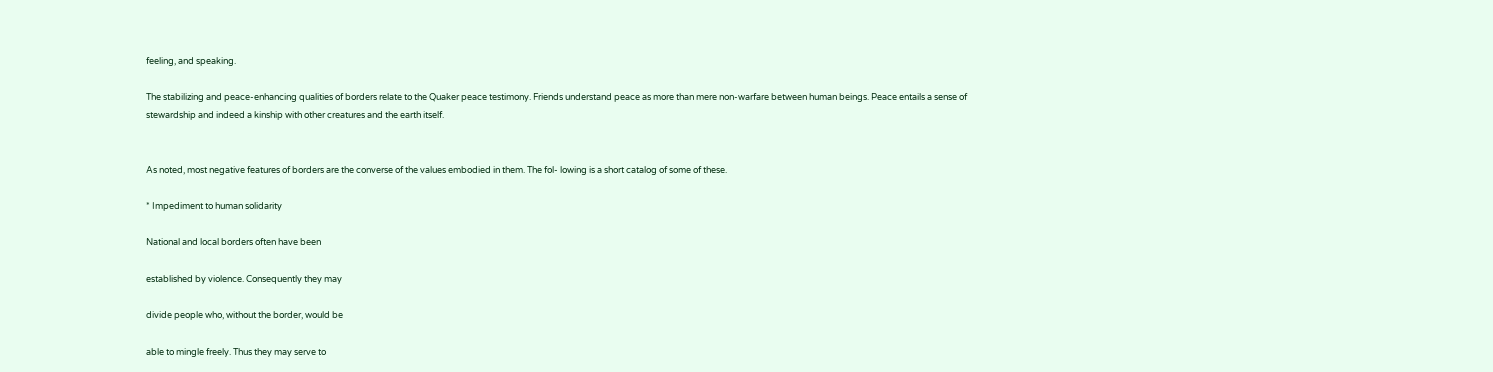feeling, and speaking.

The stabilizing and peace-enhancing qualities of borders relate to the Quaker peace testimony. Friends understand peace as more than mere non-warfare between human beings. Peace entails a sense of stewardship and indeed a kinship with other creatures and the earth itself.


As noted, most negative features of borders are the converse of the values embodied in them. The fol- lowing is a short catalog of some of these.

* Impediment to human solidarity

National and local borders often have been

established by violence. Consequently they may

divide people who, without the border, would be

able to mingle freely. Thus they may serve to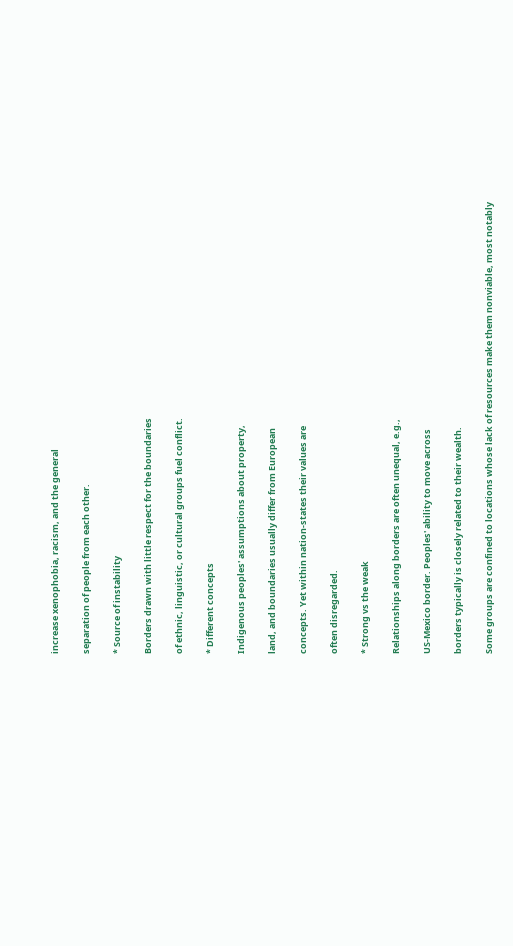increase xenophobia, racism, and the general

separation of people from each other.

* Source of instability

Borders drawn with little respect for the boundaries

of ethnic, linguistic, or cultural groups fuel conflict.

* Different concepts

Indigenous peoples' assumptions about property,

land, and boundaries usually differ from European

concepts. Yet within nation-states their values are

often disregarded.

* Strong vs the weak

Relationships along borders are often unequal, e.g.,

US-Mexico border. Peoples' ability to move across

borders typically is closely related to their wealth.

Some groups are confined to locations whose lack of resources make them nonviable, most notably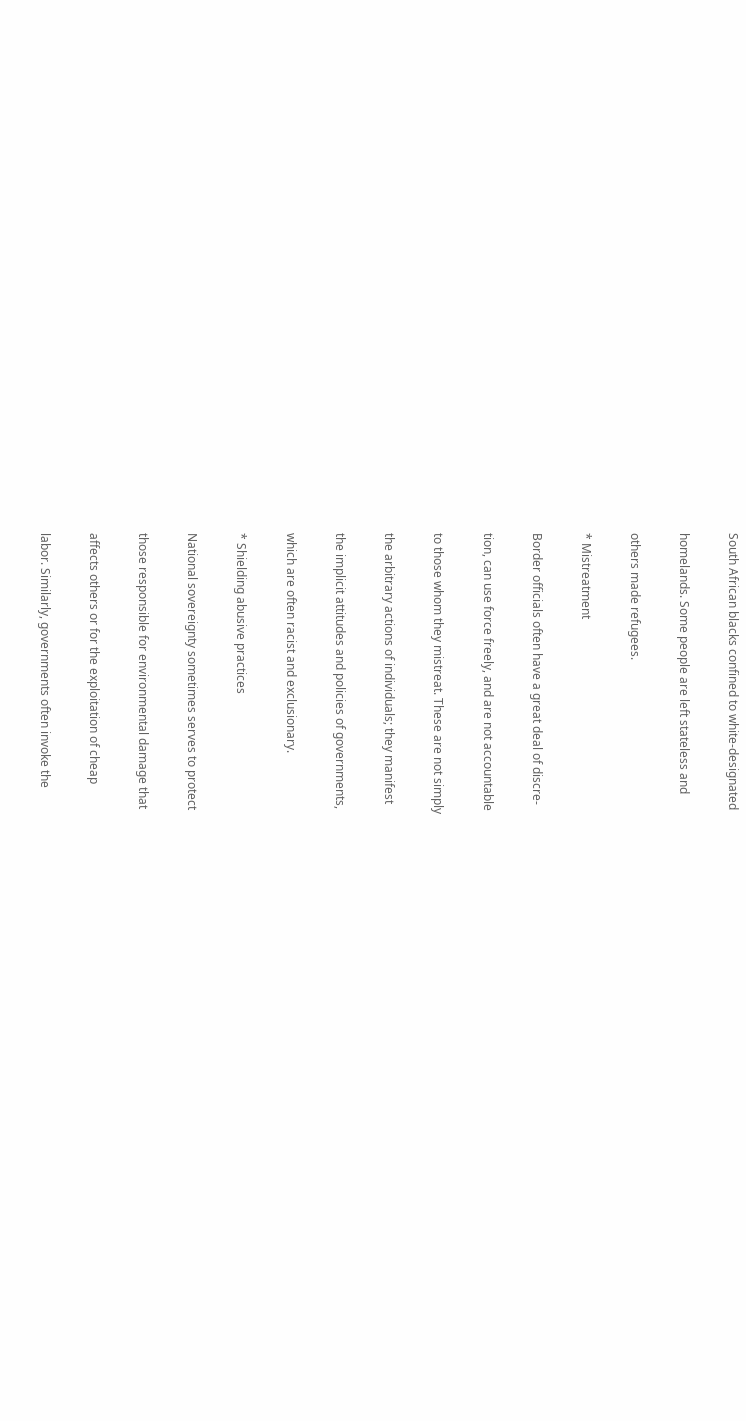South African blacks confined to white-designated

homelands. Some people are left stateless and

others made refugees.

* Mistreatment

Border officials often have a great deal of discre-

tion, can use force freely, and are not accountable

to those whom they mistreat. These are not simply

the arbitrary actions of individuals; they manifest

the implicit attitudes and policies of governments,

which are often racist and exclusionary.

* Shielding abusive practices

National sovereignty sometimes serves to protect

those responsible for environmental damage that

affects others or for the exploitation of cheap

labor. Similarly, governments often invoke the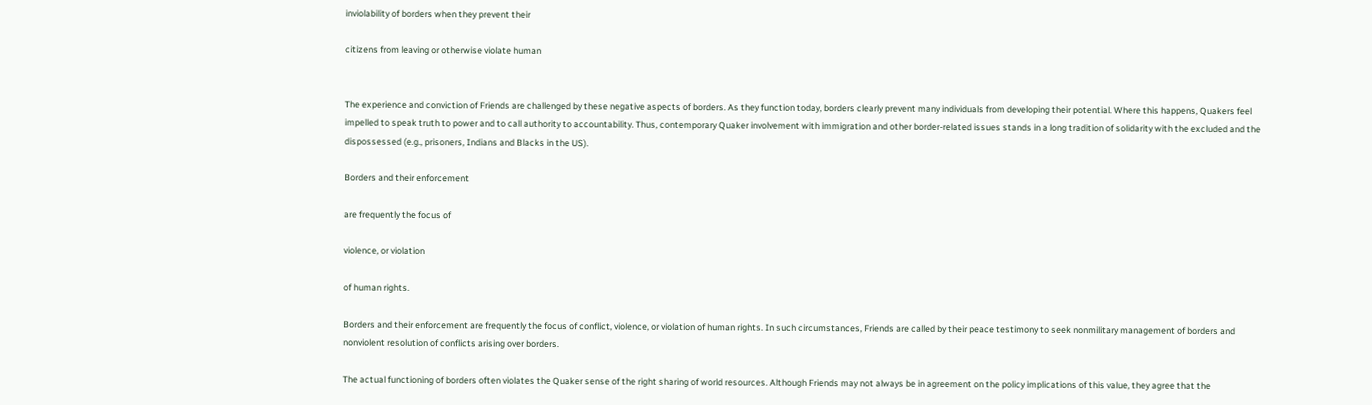inviolability of borders when they prevent their

citizens from leaving or otherwise violate human


The experience and conviction of Friends are challenged by these negative aspects of borders. As they function today, borders clearly prevent many individuals from developing their potential. Where this happens, Quakers feel impelled to speak truth to power and to call authority to accountability. Thus, contemporary Quaker involvement with immigration and other border-related issues stands in a long tradition of solidarity with the excluded and the dispossessed (e.g., prisoners, Indians and Blacks in the US).

Borders and their enforcement

are frequently the focus of

violence, or violation

of human rights.

Borders and their enforcement are frequently the focus of conflict, violence, or violation of human rights. In such circumstances, Friends are called by their peace testimony to seek nonmilitary management of borders and nonviolent resolution of conflicts arising over borders.

The actual functioning of borders often violates the Quaker sense of the right sharing of world resources. Although Friends may not always be in agreement on the policy implications of this value, they agree that the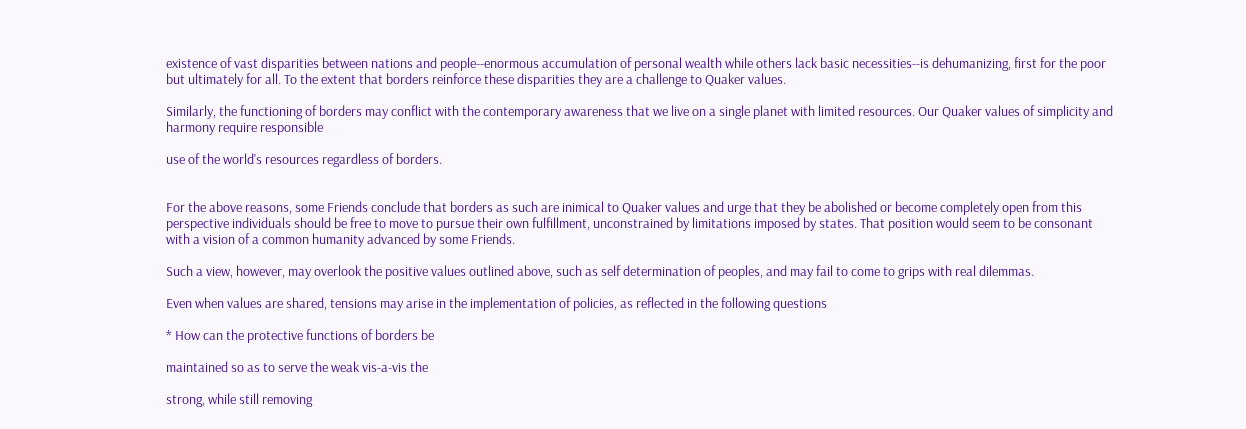existence of vast disparities between nations and people--enormous accumulation of personal wealth while others lack basic necessities--is dehumanizing, first for the poor but ultimately for all. To the extent that borders reinforce these disparities they are a challenge to Quaker values.

Similarly, the functioning of borders may conflict with the contemporary awareness that we live on a single planet with limited resources. Our Quaker values of simplicity and harmony require responsible

use of the world's resources regardless of borders.


For the above reasons, some Friends conclude that borders as such are inimical to Quaker values and urge that they be abolished or become completely open from this perspective individuals should be free to move to pursue their own fulfillment, unconstrained by limitations imposed by states. That position would seem to be consonant with a vision of a common humanity advanced by some Friends.

Such a view, however, may overlook the positive values outlined above, such as self determination of peoples, and may fail to come to grips with real dilemmas.

Even when values are shared, tensions may arise in the implementation of policies, as reflected in the following questions

* How can the protective functions of borders be

maintained so as to serve the weak vis-a-vis the

strong, while still removing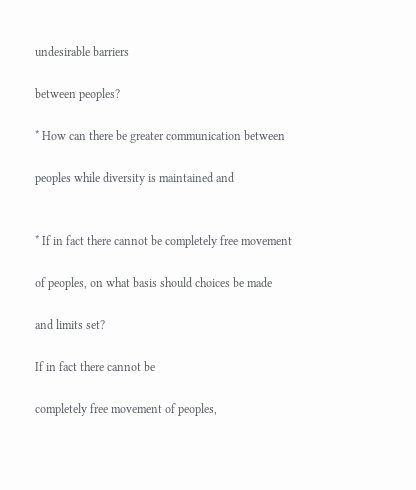undesirable barriers

between peoples?

* How can there be greater communication between

peoples while diversity is maintained and


* If in fact there cannot be completely free movement

of peoples, on what basis should choices be made

and limits set?

If in fact there cannot be

completely free movement of peoples,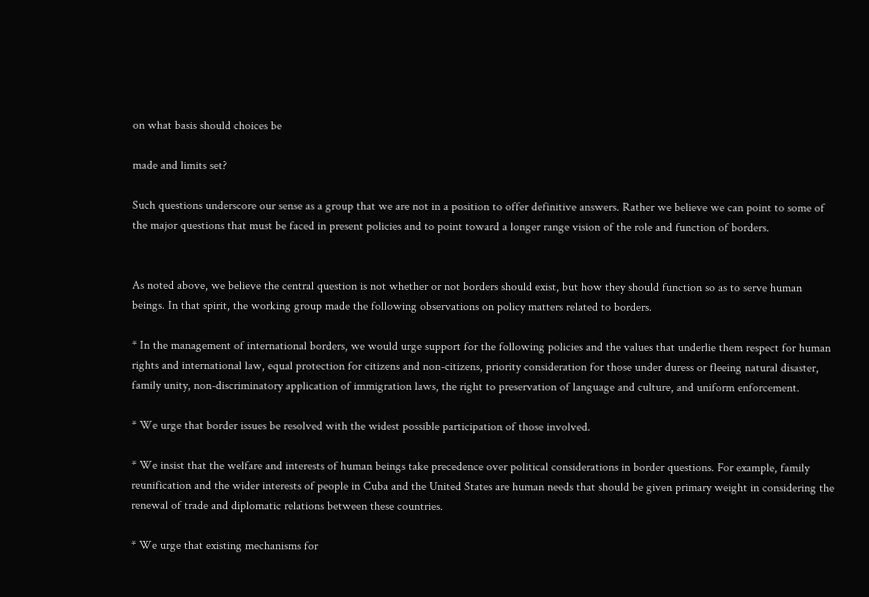on what basis should choices be

made and limits set?

Such questions underscore our sense as a group that we are not in a position to offer definitive answers. Rather we believe we can point to some of the major questions that must be faced in present policies and to point toward a longer range vision of the role and function of borders.


As noted above, we believe the central question is not whether or not borders should exist, but how they should function so as to serve human beings. In that spirit, the working group made the following observations on policy matters related to borders.

* In the management of international borders, we would urge support for the following policies and the values that underlie them respect for human rights and international law, equal protection for citizens and non-citizens, priority consideration for those under duress or fleeing natural disaster, family unity, non-discriminatory application of immigration laws, the right to preservation of language and culture, and uniform enforcement.

* We urge that border issues be resolved with the widest possible participation of those involved.

* We insist that the welfare and interests of human beings take precedence over political considerations in border questions. For example, family reunification and the wider interests of people in Cuba and the United States are human needs that should be given primary weight in considering the renewal of trade and diplomatic relations between these countries.

* We urge that existing mechanisms for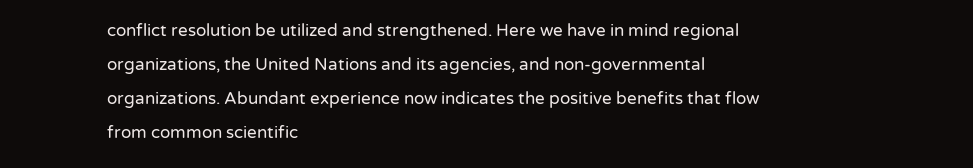conflict resolution be utilized and strengthened. Here we have in mind regional organizations, the United Nations and its agencies, and non-governmental organizations. Abundant experience now indicates the positive benefits that flow from common scientific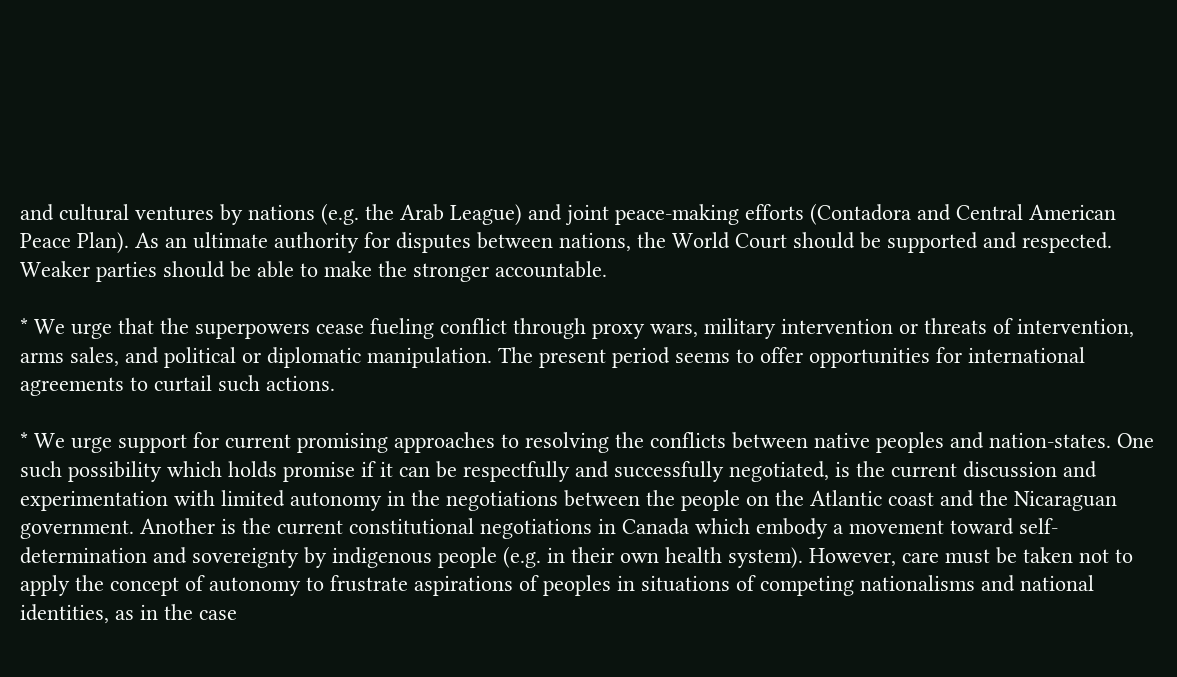and cultural ventures by nations (e.g. the Arab League) and joint peace-making efforts (Contadora and Central American Peace Plan). As an ultimate authority for disputes between nations, the World Court should be supported and respected. Weaker parties should be able to make the stronger accountable.

* We urge that the superpowers cease fueling conflict through proxy wars, military intervention or threats of intervention, arms sales, and political or diplomatic manipulation. The present period seems to offer opportunities for international agreements to curtail such actions.

* We urge support for current promising approaches to resolving the conflicts between native peoples and nation-states. One such possibility which holds promise if it can be respectfully and successfully negotiated, is the current discussion and experimentation with limited autonomy in the negotiations between the people on the Atlantic coast and the Nicaraguan government. Another is the current constitutional negotiations in Canada which embody a movement toward self-determination and sovereignty by indigenous people (e.g. in their own health system). However, care must be taken not to apply the concept of autonomy to frustrate aspirations of peoples in situations of competing nationalisms and national identities, as in the case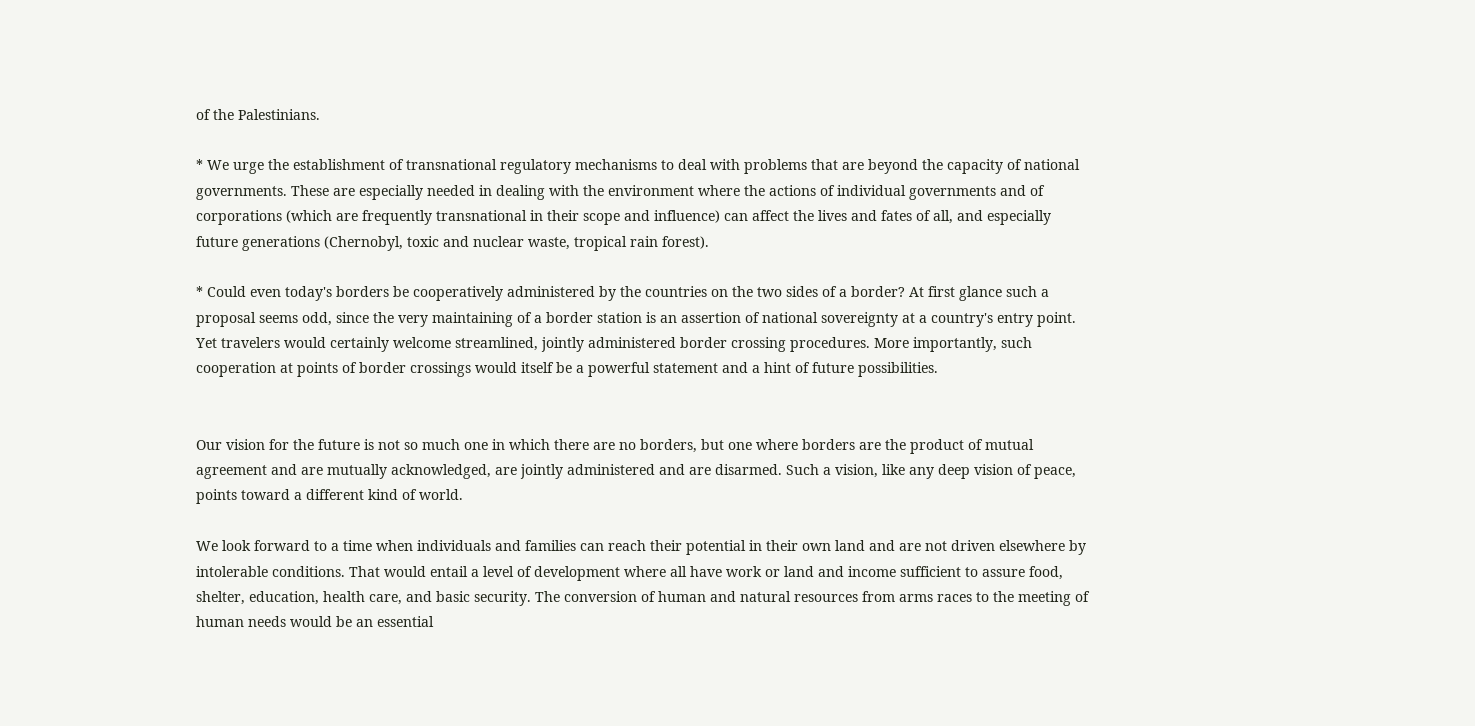of the Palestinians.

* We urge the establishment of transnational regulatory mechanisms to deal with problems that are beyond the capacity of national governments. These are especially needed in dealing with the environment where the actions of individual governments and of corporations (which are frequently transnational in their scope and influence) can affect the lives and fates of all, and especially future generations (Chernobyl, toxic and nuclear waste, tropical rain forest).

* Could even today's borders be cooperatively administered by the countries on the two sides of a border? At first glance such a proposal seems odd, since the very maintaining of a border station is an assertion of national sovereignty at a country's entry point. Yet travelers would certainly welcome streamlined, jointly administered border crossing procedures. More importantly, such cooperation at points of border crossings would itself be a powerful statement and a hint of future possibilities.


Our vision for the future is not so much one in which there are no borders, but one where borders are the product of mutual agreement and are mutually acknowledged, are jointly administered and are disarmed. Such a vision, like any deep vision of peace, points toward a different kind of world.

We look forward to a time when individuals and families can reach their potential in their own land and are not driven elsewhere by intolerable conditions. That would entail a level of development where all have work or land and income sufficient to assure food, shelter, education, health care, and basic security. The conversion of human and natural resources from arms races to the meeting of human needs would be an essential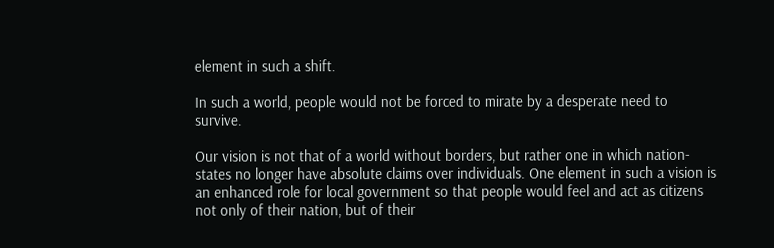element in such a shift.

In such a world, people would not be forced to mirate by a desperate need to survive.

Our vision is not that of a world without borders, but rather one in which nation-states no longer have absolute claims over individuals. One element in such a vision is an enhanced role for local government so that people would feel and act as citizens not only of their nation, but of their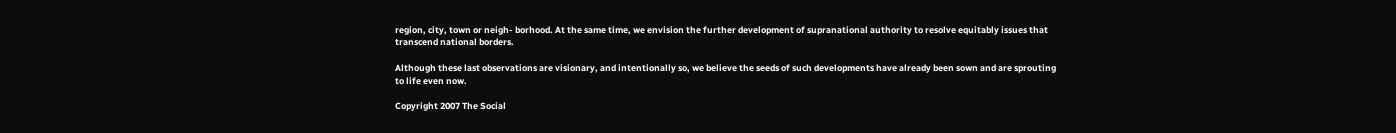region, city, town or neigh- borhood. At the same time, we envision the further development of supranational authority to resolve equitably issues that transcend national borders.

Although these last observations are visionary, and intentionally so, we believe the seeds of such developments have already been sown and are sprouting to life even now.

Copyright 2007 The Social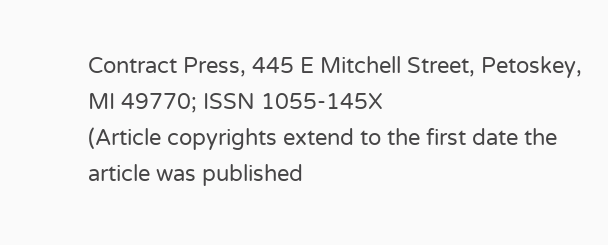Contract Press, 445 E Mitchell Street, Petoskey, MI 49770; ISSN 1055-145X
(Article copyrights extend to the first date the article was published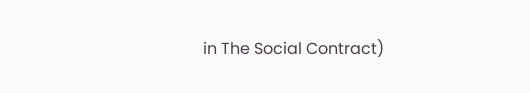in The Social Contract)